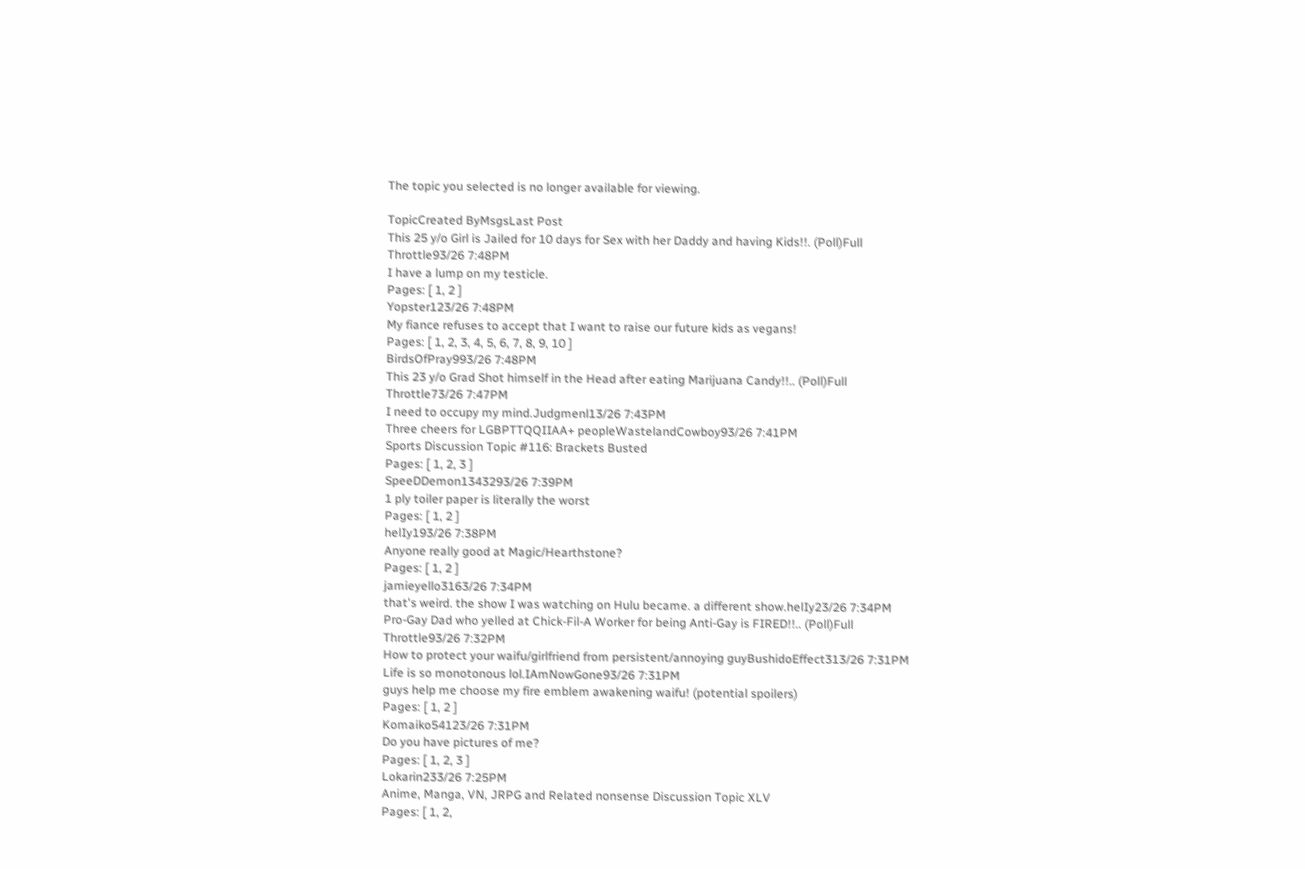The topic you selected is no longer available for viewing.

TopicCreated ByMsgsLast Post
This 25 y/o Girl is Jailed for 10 days for Sex with her Daddy and having Kids!!. (Poll)Full Throttle93/26 7:48PM
I have a lump on my testicle.
Pages: [ 1, 2 ]
Yopster123/26 7:48PM
My fiance refuses to accept that I want to raise our future kids as vegans!
Pages: [ 1, 2, 3, 4, 5, 6, 7, 8, 9, 10 ]
BirdsOfPray993/26 7:48PM
This 23 y/o Grad Shot himself in the Head after eating Marijuana Candy!!.. (Poll)Full Throttle73/26 7:47PM
I need to occupy my mind.Judgmenl13/26 7:43PM
Three cheers for LGBPTTQQIIAA+ peopleWastelandCowboy93/26 7:41PM
Sports Discussion Topic #116: Brackets Busted
Pages: [ 1, 2, 3 ]
SpeeDDemon1343293/26 7:39PM
1 ply toiler paper is literally the worst
Pages: [ 1, 2 ]
helIy193/26 7:38PM
Anyone really good at Magic/Hearthstone?
Pages: [ 1, 2 ]
jamieyello3163/26 7:34PM
that's weird. the show I was watching on Hulu became. a different show.helIy23/26 7:34PM
Pro-Gay Dad who yelled at Chick-Fil-A Worker for being Anti-Gay is FIRED!!.. (Poll)Full Throttle93/26 7:32PM
How to protect your waifu/girlfriend from persistent/annoying guyBushidoEffect313/26 7:31PM
Life is so monotonous lol.IAmNowGone93/26 7:31PM
guys help me choose my fire emblem awakening waifu! (potential spoilers)
Pages: [ 1, 2 ]
Komaiko54123/26 7:31PM
Do you have pictures of me?
Pages: [ 1, 2, 3 ]
Lokarin233/26 7:25PM
Anime, Manga, VN, JRPG and Related nonsense Discussion Topic XLV
Pages: [ 1, 2,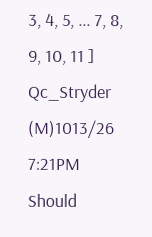3, 4, 5, ... 7, 8, 9, 10, 11 ]
Qc_Stryder (M)1013/26 7:21PM
Should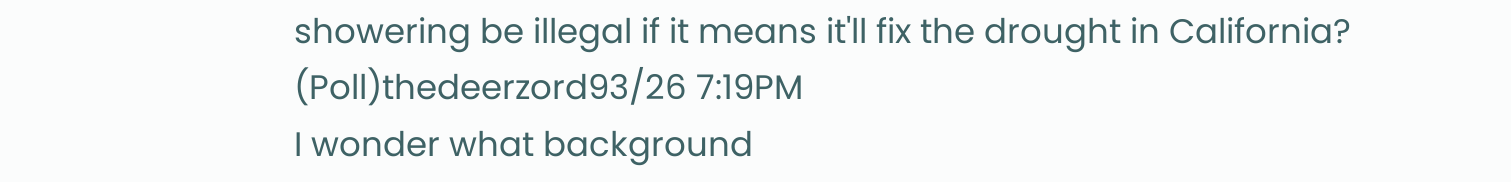showering be illegal if it means it'll fix the drought in California? (Poll)thedeerzord93/26 7:19PM
I wonder what background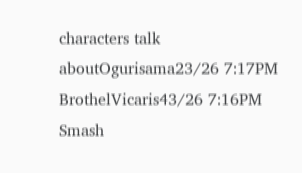characters talk aboutOgurisama23/26 7:17PM
BrothelVicaris43/26 7:16PM
Smash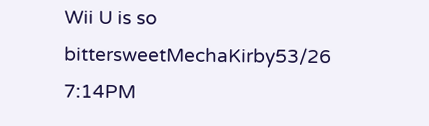Wii U is so bittersweetMechaKirby53/26 7:14PM